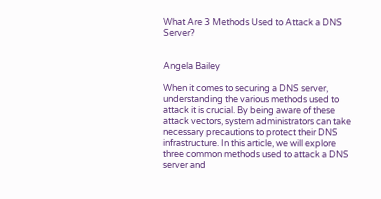What Are 3 Methods Used to Attack a DNS Server?


Angela Bailey

When it comes to securing a DNS server, understanding the various methods used to attack it is crucial. By being aware of these attack vectors, system administrators can take necessary precautions to protect their DNS infrastructure. In this article, we will explore three common methods used to attack a DNS server and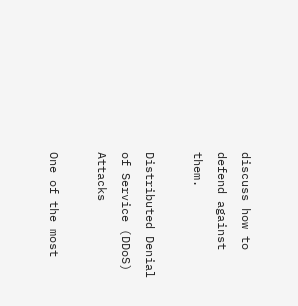discuss how to defend against them.

Distributed Denial of Service (DDoS) Attacks

One of the most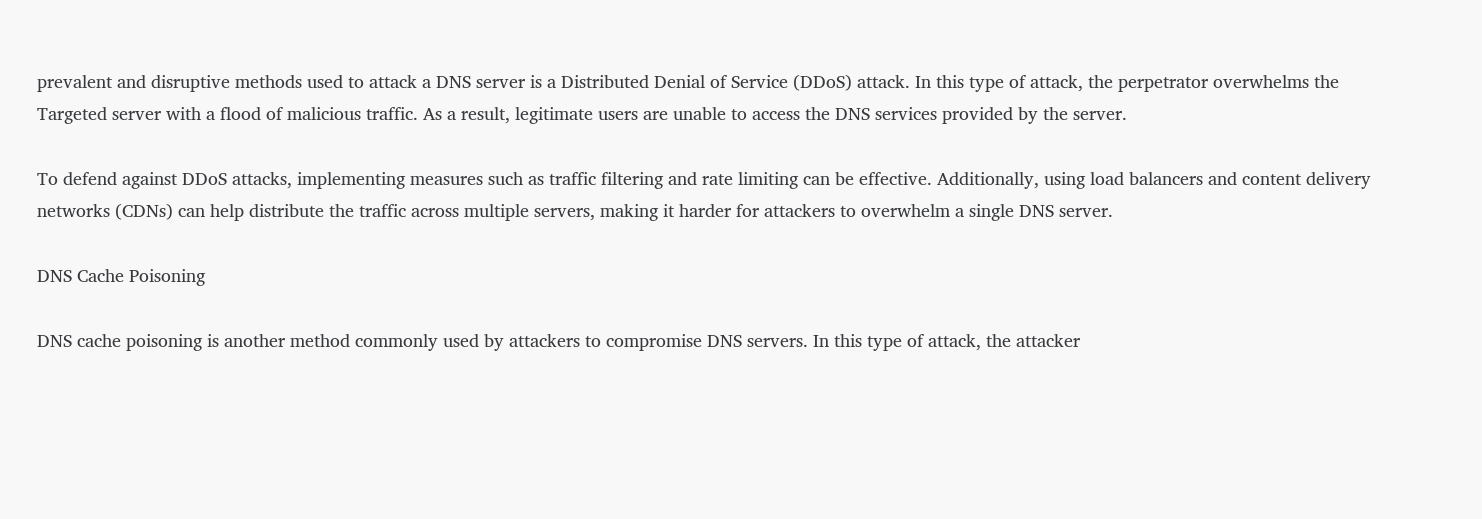prevalent and disruptive methods used to attack a DNS server is a Distributed Denial of Service (DDoS) attack. In this type of attack, the perpetrator overwhelms the Targeted server with a flood of malicious traffic. As a result, legitimate users are unable to access the DNS services provided by the server.

To defend against DDoS attacks, implementing measures such as traffic filtering and rate limiting can be effective. Additionally, using load balancers and content delivery networks (CDNs) can help distribute the traffic across multiple servers, making it harder for attackers to overwhelm a single DNS server.

DNS Cache Poisoning

DNS cache poisoning is another method commonly used by attackers to compromise DNS servers. In this type of attack, the attacker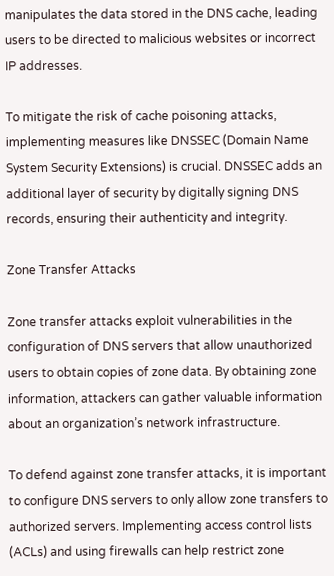manipulates the data stored in the DNS cache, leading users to be directed to malicious websites or incorrect IP addresses.

To mitigate the risk of cache poisoning attacks, implementing measures like DNSSEC (Domain Name System Security Extensions) is crucial. DNSSEC adds an additional layer of security by digitally signing DNS records, ensuring their authenticity and integrity.

Zone Transfer Attacks

Zone transfer attacks exploit vulnerabilities in the configuration of DNS servers that allow unauthorized users to obtain copies of zone data. By obtaining zone information, attackers can gather valuable information about an organization’s network infrastructure.

To defend against zone transfer attacks, it is important to configure DNS servers to only allow zone transfers to authorized servers. Implementing access control lists (ACLs) and using firewalls can help restrict zone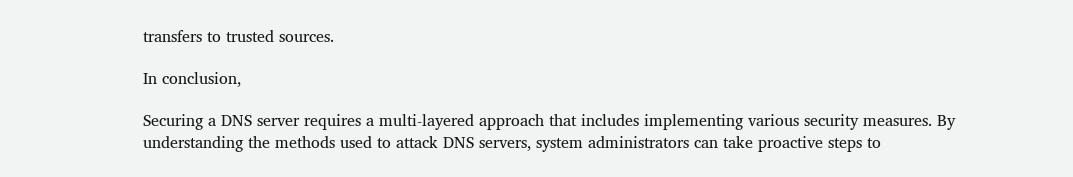transfers to trusted sources.

In conclusion,

Securing a DNS server requires a multi-layered approach that includes implementing various security measures. By understanding the methods used to attack DNS servers, system administrators can take proactive steps to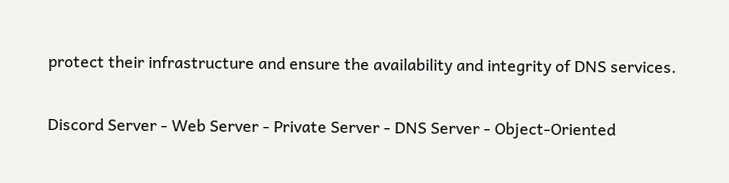protect their infrastructure and ensure the availability and integrity of DNS services.

Discord Server - Web Server - Private Server - DNS Server - Object-Oriented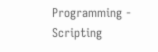Programming - Scripting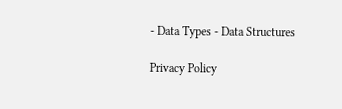- Data Types - Data Structures

Privacy Policy